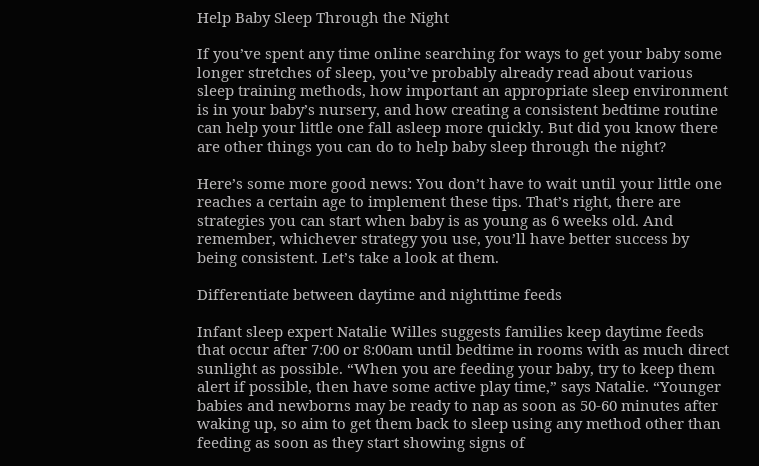Help Baby Sleep Through the Night

If you’ve spent any time online searching for ways to get your baby some longer stretches of sleep, you’ve probably already read about various sleep training methods, how important an appropriate sleep environment is in your baby’s nursery, and how creating a consistent bedtime routine can help your little one fall asleep more quickly. But did you know there are other things you can do to help baby sleep through the night?

Here’s some more good news: You don’t have to wait until your little one reaches a certain age to implement these tips. That’s right, there are strategies you can start when baby is as young as 6 weeks old. And remember, whichever strategy you use, you’ll have better success by being consistent. Let’s take a look at them.

Differentiate between daytime and nighttime feeds

Infant sleep expert Natalie Willes suggests families keep daytime feeds that occur after 7:00 or 8:00am until bedtime in rooms with as much direct sunlight as possible. “When you are feeding your baby, try to keep them alert if possible, then have some active play time,” says Natalie. “Younger babies and newborns may be ready to nap as soon as 50-60 minutes after waking up, so aim to get them back to sleep using any method other than feeding as soon as they start showing signs of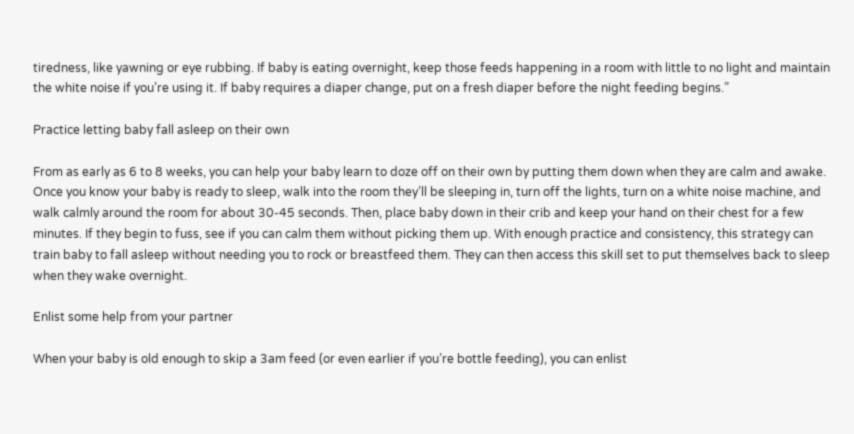tiredness, like yawning or eye rubbing. If baby is eating overnight, keep those feeds happening in a room with little to no light and maintain the white noise if you’re using it. If baby requires a diaper change, put on a fresh diaper before the night feeding begins.”

Practice letting baby fall asleep on their own

From as early as 6 to 8 weeks, you can help your baby learn to doze off on their own by putting them down when they are calm and awake. Once you know your baby is ready to sleep, walk into the room they’ll be sleeping in, turn off the lights, turn on a white noise machine, and walk calmly around the room for about 30-45 seconds. Then, place baby down in their crib and keep your hand on their chest for a few minutes. If they begin to fuss, see if you can calm them without picking them up. With enough practice and consistency, this strategy can train baby to fall asleep without needing you to rock or breastfeed them. They can then access this skill set to put themselves back to sleep when they wake overnight.

Enlist some help from your partner

When your baby is old enough to skip a 3am feed (or even earlier if you’re bottle feeding), you can enlist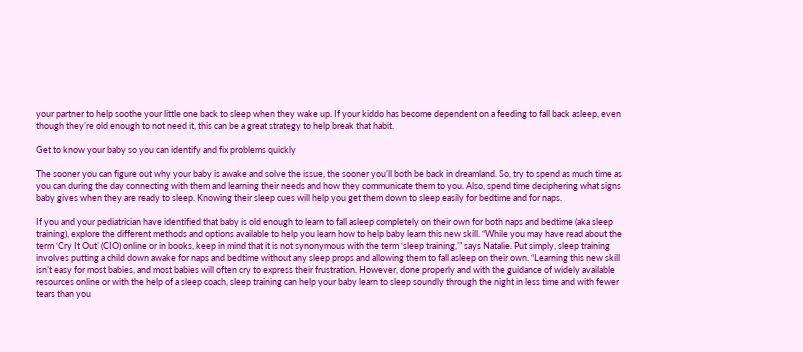your partner to help soothe your little one back to sleep when they wake up. If your kiddo has become dependent on a feeding to fall back asleep, even though they’re old enough to not need it, this can be a great strategy to help break that habit.

Get to know your baby so you can identify and fix problems quickly

The sooner you can figure out why your baby is awake and solve the issue, the sooner you’ll both be back in dreamland. So, try to spend as much time as you can during the day connecting with them and learning their needs and how they communicate them to you. Also, spend time deciphering what signs baby gives when they are ready to sleep. Knowing their sleep cues will help you get them down to sleep easily for bedtime and for naps.

If you and your pediatrician have identified that baby is old enough to learn to fall asleep completely on their own for both naps and bedtime (aka sleep training), explore the different methods and options available to help you learn how to help baby learn this new skill. “While you may have read about the term ‘Cry It Out’ (CIO) online or in books, keep in mind that it is not synonymous with the term ‘sleep training,’” says Natalie. Put simply, sleep training involves putting a child down awake for naps and bedtime without any sleep props and allowing them to fall asleep on their own. “Learning this new skill isn’t easy for most babies, and most babies will often cry to express their frustration. However, done properly and with the guidance of widely available resources online or with the help of a sleep coach, sleep training can help your baby learn to sleep soundly through the night in less time and with fewer tears than you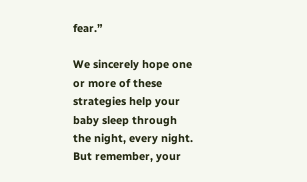fear.”

We sincerely hope one or more of these strategies help your baby sleep through the night, every night. But remember, your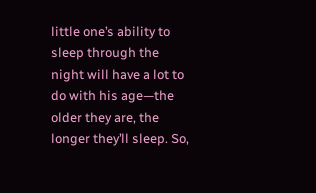little one’s ability to sleep through the night will have a lot to do with his age—the older they are, the longer they’ll sleep. So,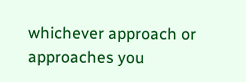whichever approach or approaches you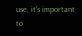use, it’s important to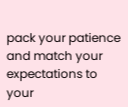pack your patience and match your expectations to your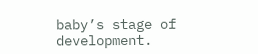baby’s stage of development.